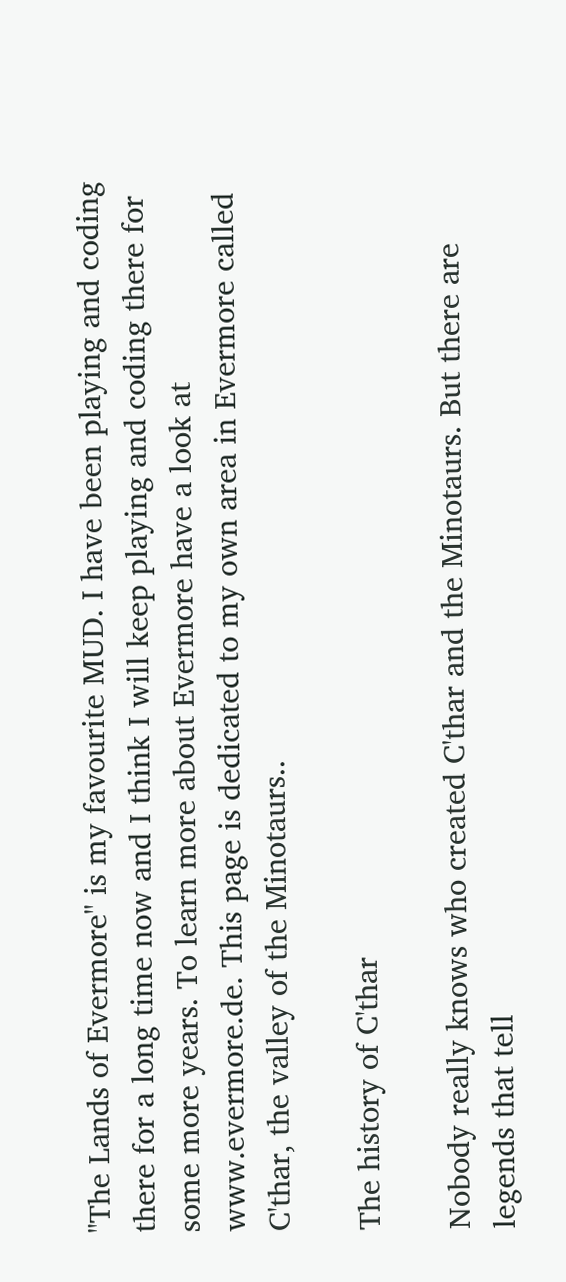"The Lands of Evermore" is my favourite MUD. I have been playing and coding there for a long time now and I think I will keep playing and coding there for some more years. To learn more about Evermore have a look at www.evermore.de. This page is dedicated to my own area in Evermore called C'thar, the valley of the Minotaurs..

The history of C'thar

Nobody really knows who created C'thar and the Minotaurs. But there are legends that tell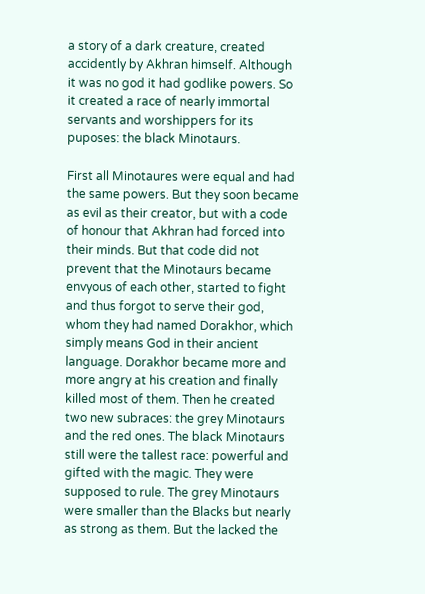a story of a dark creature, created accidently by Akhran himself. Although it was no god it had godlike powers. So it created a race of nearly immortal servants and worshippers for its puposes: the black Minotaurs.

First all Minotaures were equal and had the same powers. But they soon became as evil as their creator, but with a code of honour that Akhran had forced into their minds. But that code did not prevent that the Minotaurs became envyous of each other, started to fight and thus forgot to serve their god, whom they had named Dorakhor, which simply means God in their ancient language. Dorakhor became more and more angry at his creation and finally killed most of them. Then he created two new subraces: the grey Minotaurs and the red ones. The black Minotaurs still were the tallest race: powerful and gifted with the magic. They were supposed to rule. The grey Minotaurs were smaller than the Blacks but nearly as strong as them. But the lacked the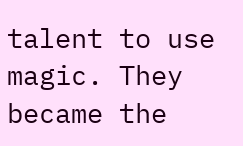talent to use magic. They became the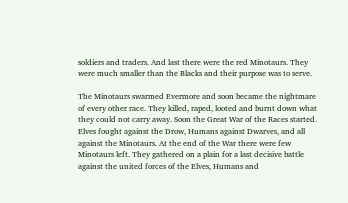soldiers and traders. And last there were the red Minotaurs. They were much smaller than the Blacks and their purpose was to serve.

The Minotaurs swarmed Evermore and soon became the nightmare of every other race. They killed, raped, looted and burnt down what they could not carry away. Soon the Great War of the Races started. Elves fought against the Drow, Humans against Dwarves, and all against the Minotaurs. At the end of the War there were few Minotaurs left. They gathered on a plain for a last decisive battle against the united forces of the Elves, Humans and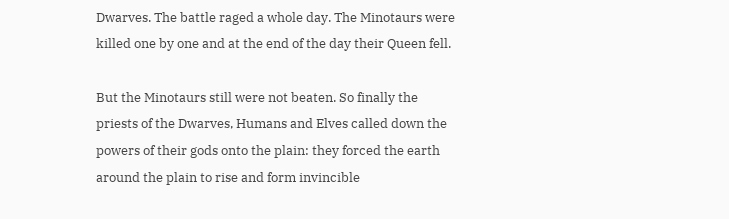Dwarves. The battle raged a whole day. The Minotaurs were killed one by one and at the end of the day their Queen fell.

But the Minotaurs still were not beaten. So finally the priests of the Dwarves, Humans and Elves called down the powers of their gods onto the plain: they forced the earth around the plain to rise and form invincible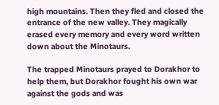high mountains. Then they fled and closed the entrance of the new valley. They magically erased every memory and every word written down about the Minotaurs.

The trapped Minotaurs prayed to Dorakhor to help them, but Dorakhor fought his own war against the gods and was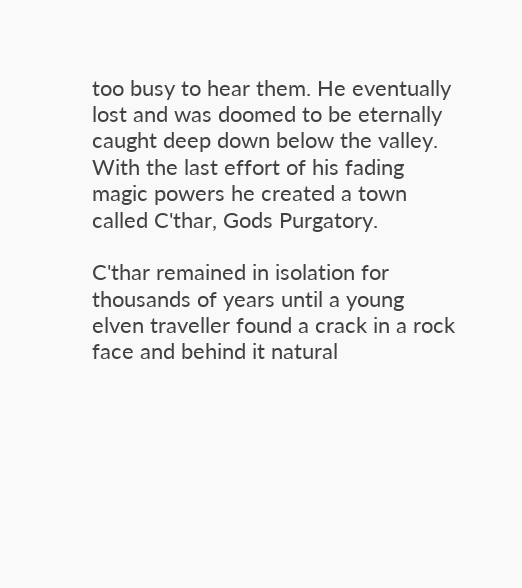too busy to hear them. He eventually lost and was doomed to be eternally caught deep down below the valley. With the last effort of his fading magic powers he created a town called C'thar, Gods Purgatory.

C'thar remained in isolation for thousands of years until a young elven traveller found a crack in a rock face and behind it natural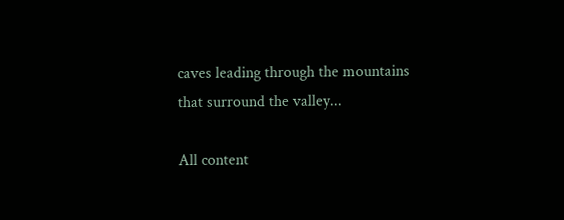caves leading through the mountains that surround the valley...

All content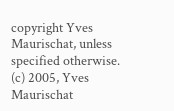copyright Yves Maurischat, unless specified otherwise. (c) 2005, Yves Maurischat